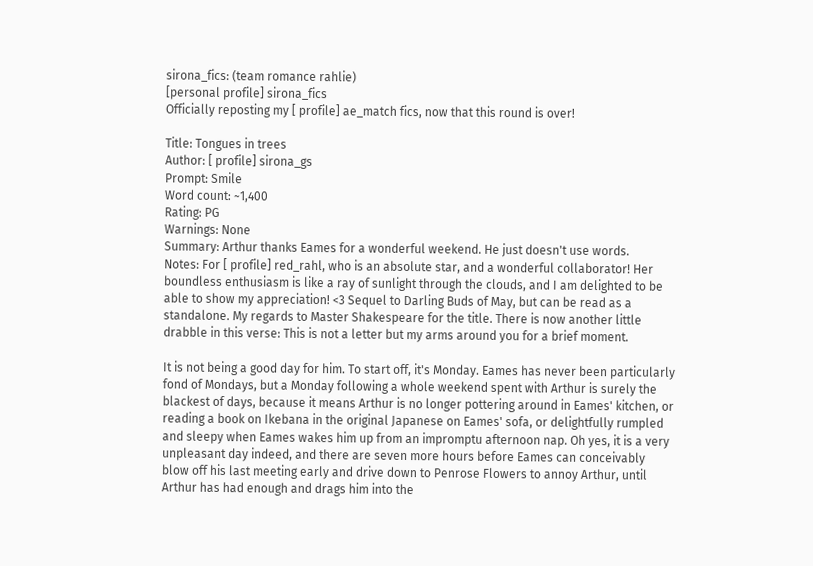sirona_fics: (team romance rahlie)
[personal profile] sirona_fics
Officially reposting my [ profile] ae_match fics, now that this round is over!

Title: Tongues in trees
Author: [ profile] sirona_gs
Prompt: Smile
Word count: ~1,400
Rating: PG
Warnings: None
Summary: Arthur thanks Eames for a wonderful weekend. He just doesn't use words.
Notes: For [ profile] red_rahl, who is an absolute star, and a wonderful collaborator! Her boundless enthusiasm is like a ray of sunlight through the clouds, and I am delighted to be able to show my appreciation! <3 Sequel to Darling Buds of May, but can be read as a standalone. My regards to Master Shakespeare for the title. There is now another little drabble in this verse: This is not a letter but my arms around you for a brief moment.

It is not being a good day for him. To start off, it's Monday. Eames has never been particularly fond of Mondays, but a Monday following a whole weekend spent with Arthur is surely the blackest of days, because it means Arthur is no longer pottering around in Eames' kitchen, or reading a book on Ikebana in the original Japanese on Eames' sofa, or delightfully rumpled and sleepy when Eames wakes him up from an impromptu afternoon nap. Oh yes, it is a very unpleasant day indeed, and there are seven more hours before Eames can conceivably blow off his last meeting early and drive down to Penrose Flowers to annoy Arthur, until Arthur has had enough and drags him into the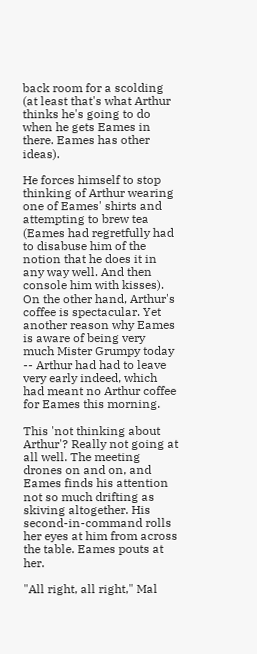back room for a scolding (at least that's what Arthur thinks he's going to do when he gets Eames in there. Eames has other ideas).

He forces himself to stop thinking of Arthur wearing one of Eames' shirts and attempting to brew tea (Eames had regretfully had to disabuse him of the notion that he does it in any way well. And then console him with kisses). On the other hand, Arthur's coffee is spectacular. Yet another reason why Eames is aware of being very much Mister Grumpy today -- Arthur had had to leave very early indeed, which had meant no Arthur coffee for Eames this morning.

This 'not thinking about Arthur'? Really not going at all well. The meeting drones on and on, and Eames finds his attention not so much drifting as skiving altogether. His second-in-command rolls her eyes at him from across the table. Eames pouts at her.

"All right, all right," Mal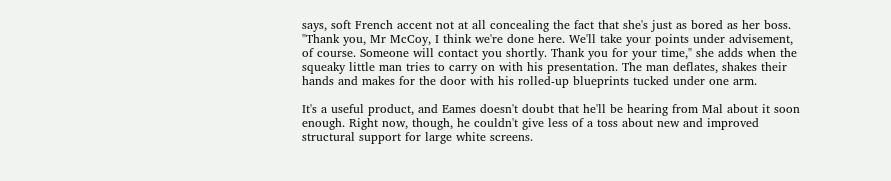says, soft French accent not at all concealing the fact that she's just as bored as her boss. "Thank you, Mr McCoy, I think we're done here. We'll take your points under advisement, of course. Someone will contact you shortly. Thank you for your time," she adds when the squeaky little man tries to carry on with his presentation. The man deflates, shakes their hands and makes for the door with his rolled-up blueprints tucked under one arm.

It's a useful product, and Eames doesn't doubt that he'll be hearing from Mal about it soon enough. Right now, though, he couldn't give less of a toss about new and improved structural support for large white screens.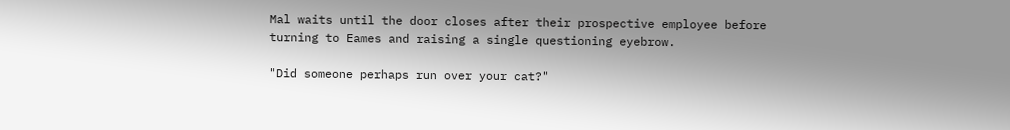Mal waits until the door closes after their prospective employee before turning to Eames and raising a single questioning eyebrow.

"Did someone perhaps run over your cat?"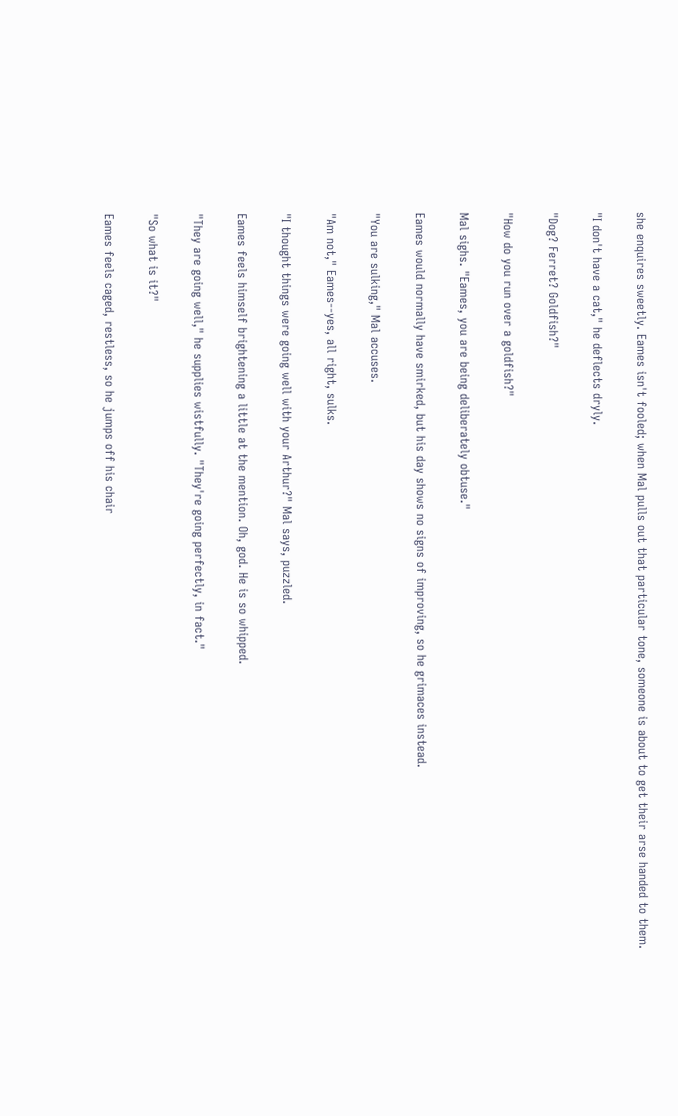she enquires sweetly. Eames isn't fooled; when Mal pulls out that particular tone, someone is about to get their arse handed to them.

"I don't have a cat," he deflects dryly.

"Dog? Ferret? Goldfish?"

"How do you run over a goldfish?"

Mal sighs. "Eames, you are being deliberately obtuse."

Eames would normally have smirked, but his day shows no signs of improving, so he grimaces instead.

"You are sulking," Mal accuses.

"Am not," Eames--yes, all right, sulks.

"I thought things were going well with your Arthur?" Mal says, puzzled.

Eames feels himself brightening a little at the mention. Oh, god. He is so whipped.

"They are going well," he supplies wistfully. "They're going perfectly, in fact."

"So what is it?"

Eames feels caged, restless, so he jumps off his chair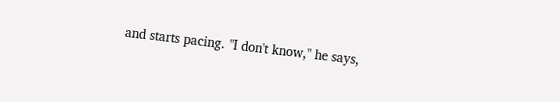and starts pacing. "I don't know," he says,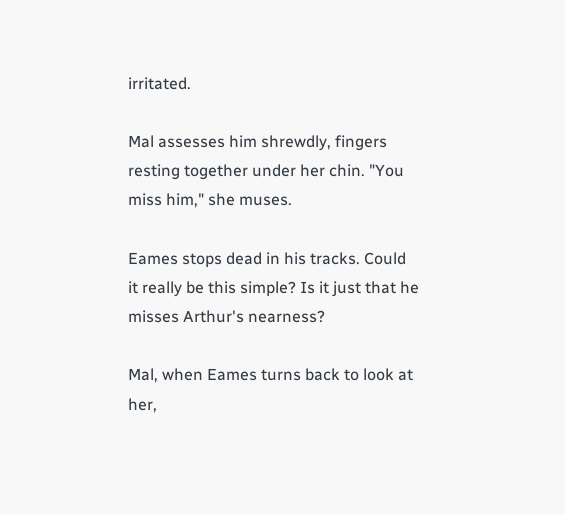irritated.

Mal assesses him shrewdly, fingers resting together under her chin. "You miss him," she muses.

Eames stops dead in his tracks. Could it really be this simple? Is it just that he misses Arthur's nearness?

Mal, when Eames turns back to look at her,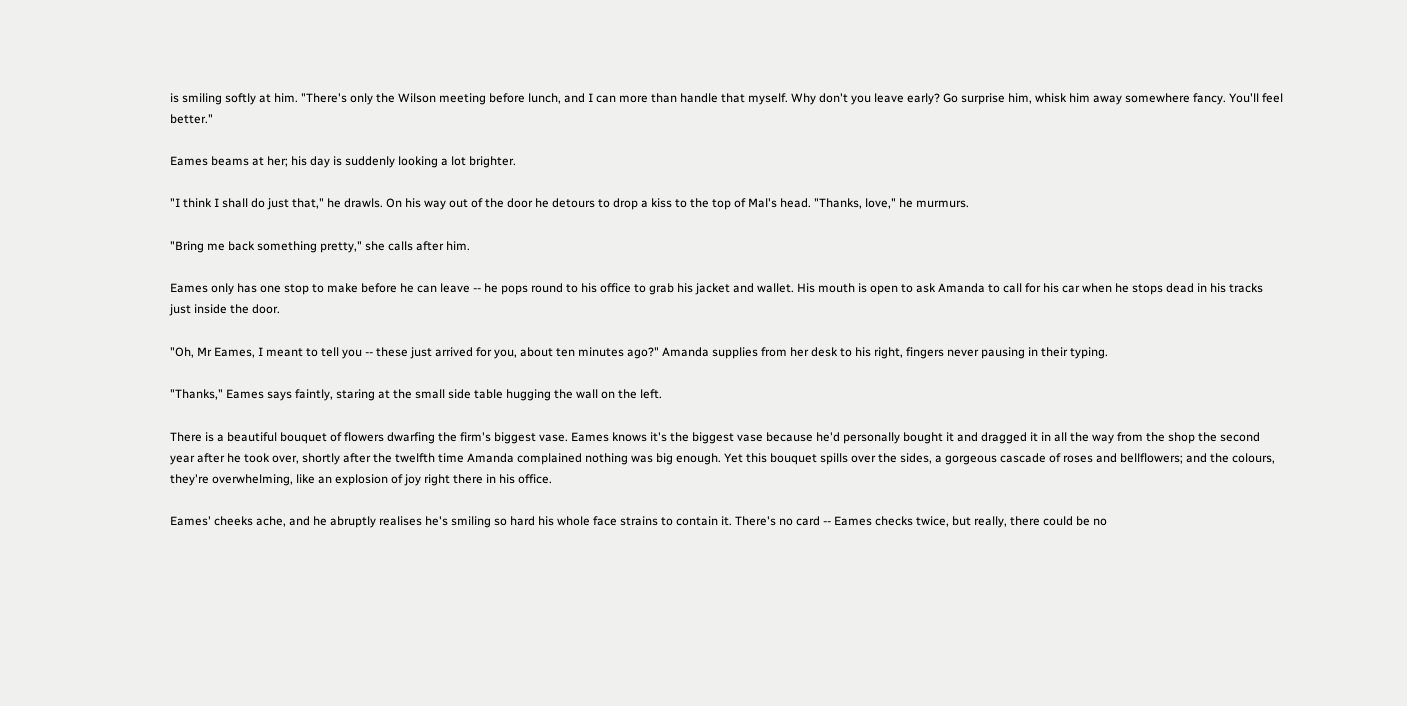is smiling softly at him. "There's only the Wilson meeting before lunch, and I can more than handle that myself. Why don't you leave early? Go surprise him, whisk him away somewhere fancy. You'll feel better."

Eames beams at her; his day is suddenly looking a lot brighter.

"I think I shall do just that," he drawls. On his way out of the door he detours to drop a kiss to the top of Mal's head. "Thanks, love," he murmurs.

"Bring me back something pretty," she calls after him.

Eames only has one stop to make before he can leave -- he pops round to his office to grab his jacket and wallet. His mouth is open to ask Amanda to call for his car when he stops dead in his tracks just inside the door.

"Oh, Mr Eames, I meant to tell you -- these just arrived for you, about ten minutes ago?" Amanda supplies from her desk to his right, fingers never pausing in their typing.

"Thanks," Eames says faintly, staring at the small side table hugging the wall on the left.

There is a beautiful bouquet of flowers dwarfing the firm's biggest vase. Eames knows it's the biggest vase because he'd personally bought it and dragged it in all the way from the shop the second year after he took over, shortly after the twelfth time Amanda complained nothing was big enough. Yet this bouquet spills over the sides, a gorgeous cascade of roses and bellflowers; and the colours, they're overwhelming, like an explosion of joy right there in his office.

Eames' cheeks ache, and he abruptly realises he's smiling so hard his whole face strains to contain it. There's no card -- Eames checks twice, but really, there could be no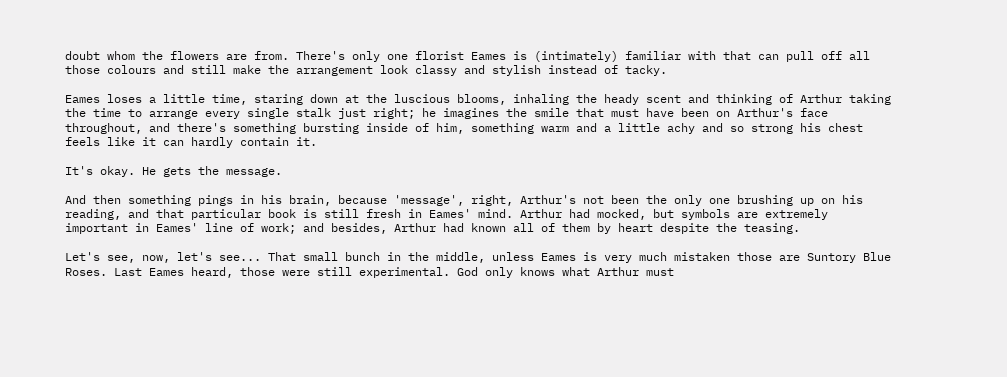doubt whom the flowers are from. There's only one florist Eames is (intimately) familiar with that can pull off all those colours and still make the arrangement look classy and stylish instead of tacky.

Eames loses a little time, staring down at the luscious blooms, inhaling the heady scent and thinking of Arthur taking the time to arrange every single stalk just right; he imagines the smile that must have been on Arthur's face throughout, and there's something bursting inside of him, something warm and a little achy and so strong his chest feels like it can hardly contain it.

It's okay. He gets the message.

And then something pings in his brain, because 'message', right, Arthur's not been the only one brushing up on his reading, and that particular book is still fresh in Eames' mind. Arthur had mocked, but symbols are extremely important in Eames' line of work; and besides, Arthur had known all of them by heart despite the teasing.

Let's see, now, let's see... That small bunch in the middle, unless Eames is very much mistaken those are Suntory Blue Roses. Last Eames heard, those were still experimental. God only knows what Arthur must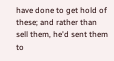have done to get hold of these; and rather than sell them, he'd sent them to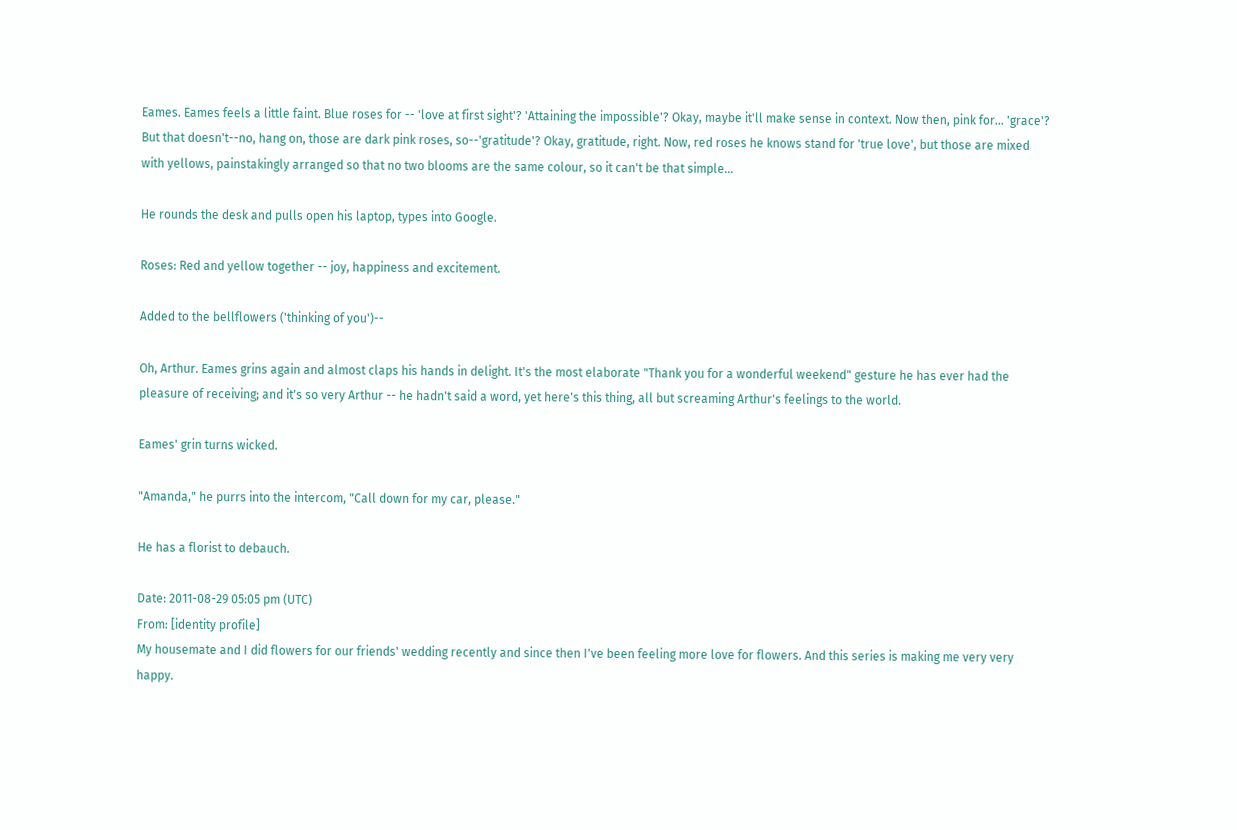Eames. Eames feels a little faint. Blue roses for -- 'love at first sight'? 'Attaining the impossible'? Okay, maybe it'll make sense in context. Now then, pink for... 'grace'? But that doesn't--no, hang on, those are dark pink roses, so--'gratitude'? Okay, gratitude, right. Now, red roses he knows stand for 'true love', but those are mixed with yellows, painstakingly arranged so that no two blooms are the same colour, so it can't be that simple...

He rounds the desk and pulls open his laptop, types into Google.

Roses: Red and yellow together -- joy, happiness and excitement.

Added to the bellflowers ('thinking of you')--

Oh, Arthur. Eames grins again and almost claps his hands in delight. It's the most elaborate "Thank you for a wonderful weekend" gesture he has ever had the pleasure of receiving; and it's so very Arthur -- he hadn't said a word, yet here's this thing, all but screaming Arthur's feelings to the world.

Eames' grin turns wicked.

"Amanda," he purrs into the intercom, "Call down for my car, please."

He has a florist to debauch.

Date: 2011-08-29 05:05 pm (UTC)
From: [identity profile]
My housemate and I did flowers for our friends' wedding recently and since then I've been feeling more love for flowers. And this series is making me very very happy.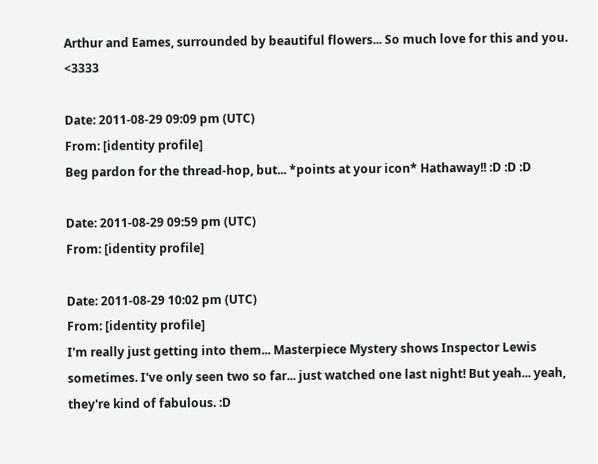Arthur and Eames, surrounded by beautiful flowers... So much love for this and you. <3333

Date: 2011-08-29 09:09 pm (UTC)
From: [identity profile]
Beg pardon for the thread-hop, but... *points at your icon* Hathaway!! :D :D :D

Date: 2011-08-29 09:59 pm (UTC)
From: [identity profile]

Date: 2011-08-29 10:02 pm (UTC)
From: [identity profile]
I'm really just getting into them... Masterpiece Mystery shows Inspector Lewis sometimes. I've only seen two so far... just watched one last night! But yeah... yeah, they're kind of fabulous. :D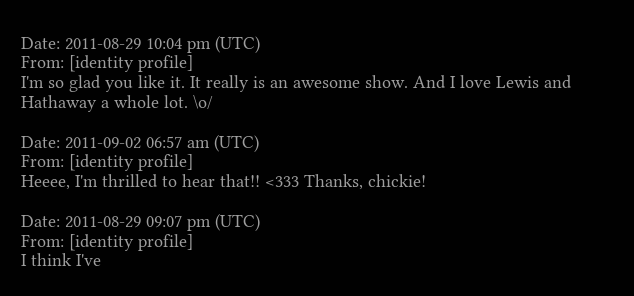Date: 2011-08-29 10:04 pm (UTC)
From: [identity profile]
I'm so glad you like it. It really is an awesome show. And I love Lewis and Hathaway a whole lot. \o/

Date: 2011-09-02 06:57 am (UTC)
From: [identity profile]
Heeee, I'm thrilled to hear that!! <333 Thanks, chickie!

Date: 2011-08-29 09:07 pm (UTC)
From: [identity profile]
I think I've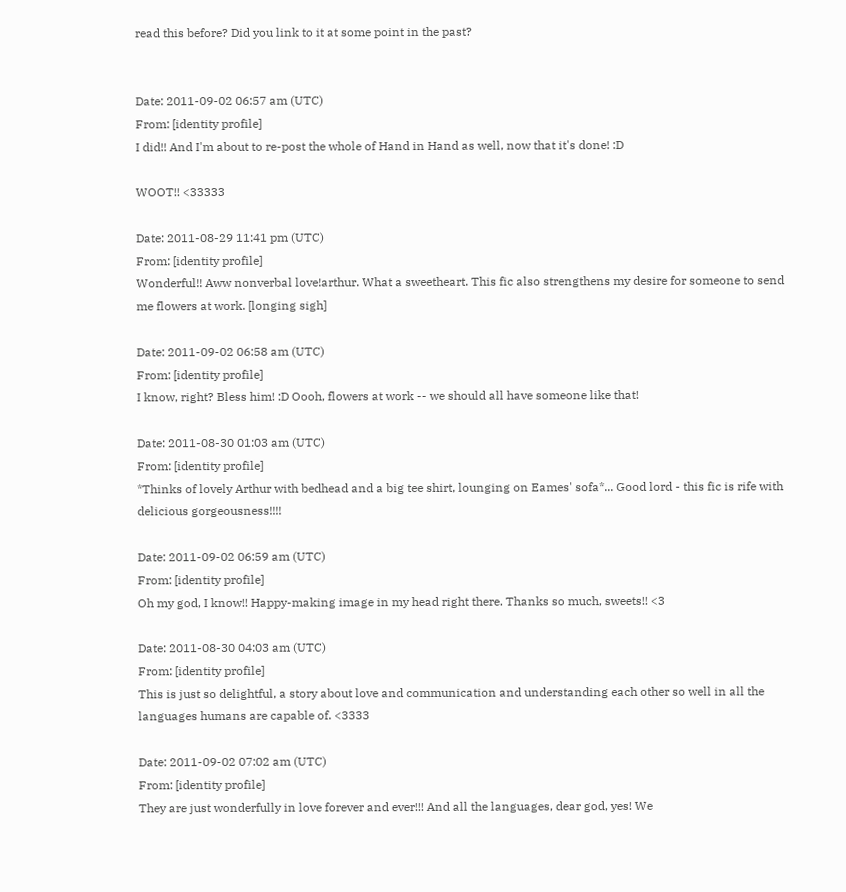read this before? Did you link to it at some point in the past?


Date: 2011-09-02 06:57 am (UTC)
From: [identity profile]
I did!! And I'm about to re-post the whole of Hand in Hand as well, now that it's done! :D

WOOT!! <33333

Date: 2011-08-29 11:41 pm (UTC)
From: [identity profile]
Wonderful!! Aww nonverbal love!arthur. What a sweetheart. This fic also strengthens my desire for someone to send me flowers at work. [longing sigh]

Date: 2011-09-02 06:58 am (UTC)
From: [identity profile]
I know, right? Bless him! :D Oooh, flowers at work -- we should all have someone like that!

Date: 2011-08-30 01:03 am (UTC)
From: [identity profile]
*Thinks of lovely Arthur with bedhead and a big tee shirt, lounging on Eames' sofa*... Good lord - this fic is rife with delicious gorgeousness!!!!

Date: 2011-09-02 06:59 am (UTC)
From: [identity profile]
Oh my god, I know!! Happy-making image in my head right there. Thanks so much, sweets!! <3

Date: 2011-08-30 04:03 am (UTC)
From: [identity profile]
This is just so delightful, a story about love and communication and understanding each other so well in all the languages humans are capable of. <3333

Date: 2011-09-02 07:02 am (UTC)
From: [identity profile]
They are just wonderfully in love forever and ever!!! And all the languages, dear god, yes! We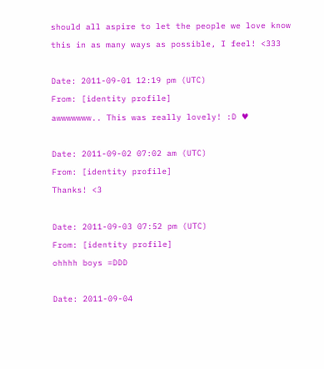should all aspire to let the people we love know this in as many ways as possible, I feel! <333

Date: 2011-09-01 12:19 pm (UTC)
From: [identity profile]
awwwwwww.. This was really lovely! :D ♥

Date: 2011-09-02 07:02 am (UTC)
From: [identity profile]
Thanks! <3

Date: 2011-09-03 07:52 pm (UTC)
From: [identity profile]
ohhhh boys =DDD

Date: 2011-09-04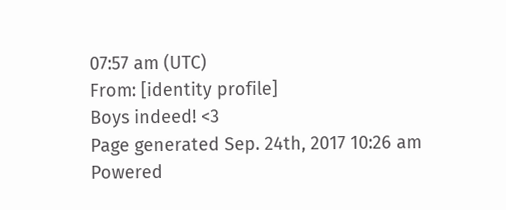07:57 am (UTC)
From: [identity profile]
Boys indeed! <3
Page generated Sep. 24th, 2017 10:26 am
Powered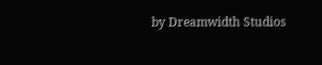by Dreamwidth Studios